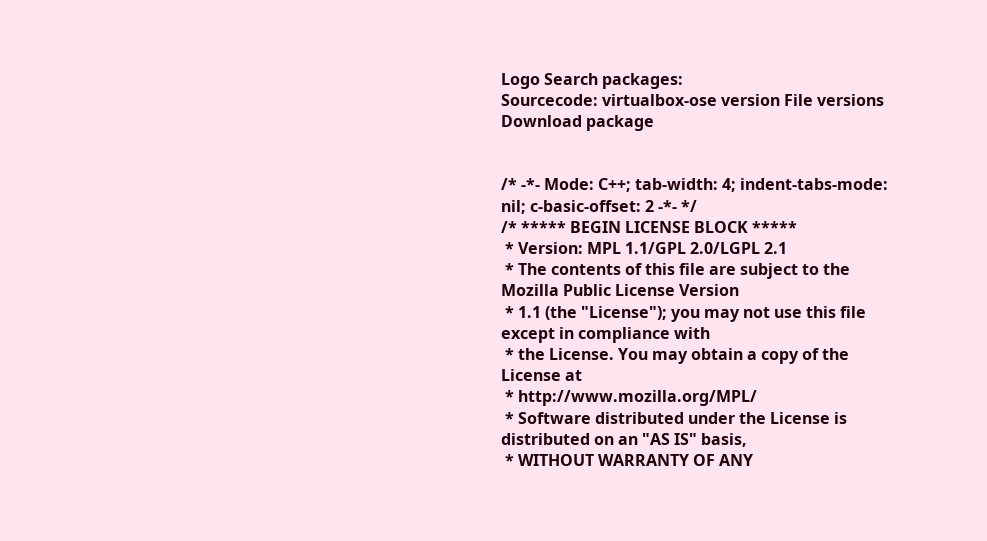Logo Search packages:
Sourcecode: virtualbox-ose version File versions  Download package


/* -*- Mode: C++; tab-width: 4; indent-tabs-mode: nil; c-basic-offset: 2 -*- */
/* ***** BEGIN LICENSE BLOCK *****
 * Version: MPL 1.1/GPL 2.0/LGPL 2.1
 * The contents of this file are subject to the Mozilla Public License Version
 * 1.1 (the "License"); you may not use this file except in compliance with
 * the License. You may obtain a copy of the License at
 * http://www.mozilla.org/MPL/
 * Software distributed under the License is distributed on an "AS IS" basis,
 * WITHOUT WARRANTY OF ANY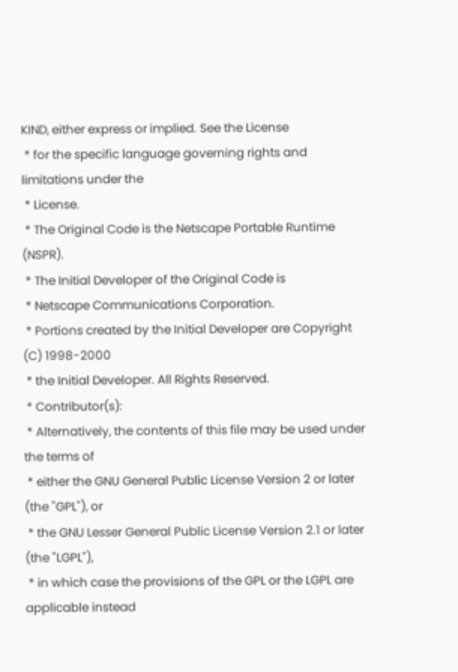KIND, either express or implied. See the License
 * for the specific language governing rights and limitations under the
 * License.
 * The Original Code is the Netscape Portable Runtime (NSPR).
 * The Initial Developer of the Original Code is
 * Netscape Communications Corporation.
 * Portions created by the Initial Developer are Copyright (C) 1998-2000
 * the Initial Developer. All Rights Reserved.
 * Contributor(s):
 * Alternatively, the contents of this file may be used under the terms of
 * either the GNU General Public License Version 2 or later (the "GPL"), or
 * the GNU Lesser General Public License Version 2.1 or later (the "LGPL"),
 * in which case the provisions of the GPL or the LGPL are applicable instead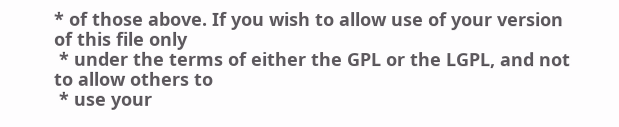* of those above. If you wish to allow use of your version of this file only
 * under the terms of either the GPL or the LGPL, and not to allow others to
 * use your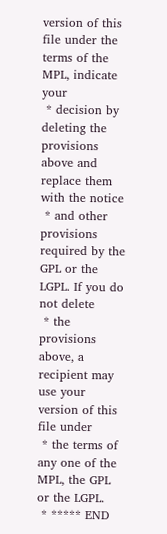version of this file under the terms of the MPL, indicate your
 * decision by deleting the provisions above and replace them with the notice
 * and other provisions required by the GPL or the LGPL. If you do not delete
 * the provisions above, a recipient may use your version of this file under
 * the terms of any one of the MPL, the GPL or the LGPL.
 * ***** END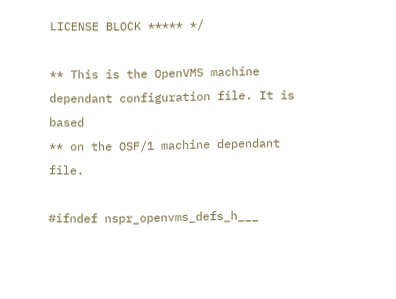LICENSE BLOCK ***** */

** This is the OpenVMS machine dependant configuration file. It is based
** on the OSF/1 machine dependant file.

#ifndef nspr_openvms_defs_h___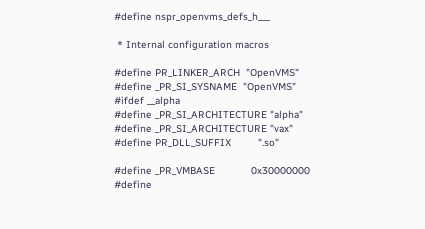#define nspr_openvms_defs_h___

 * Internal configuration macros

#define PR_LINKER_ARCH  "OpenVMS"
#define _PR_SI_SYSNAME  "OpenVMS"
#ifdef __alpha
#define _PR_SI_ARCHITECTURE "alpha"
#define _PR_SI_ARCHITECTURE "vax"
#define PR_DLL_SUFFIX         ".so"

#define _PR_VMBASE            0x30000000
#define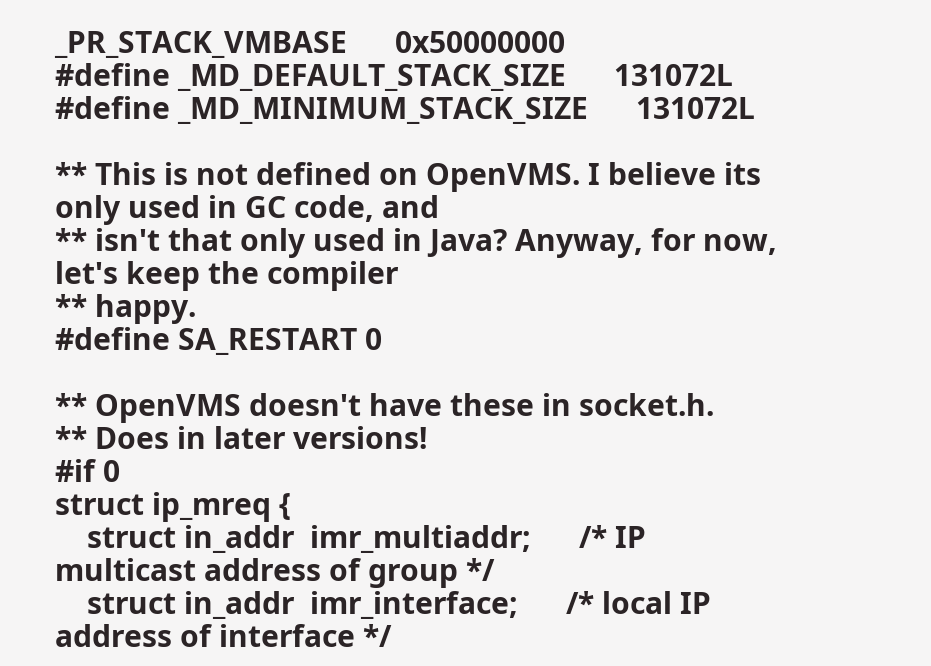_PR_STACK_VMBASE      0x50000000
#define _MD_DEFAULT_STACK_SIZE      131072L
#define _MD_MINIMUM_STACK_SIZE      131072L

** This is not defined on OpenVMS. I believe its only used in GC code, and
** isn't that only used in Java? Anyway, for now, let's keep the compiler
** happy.
#define SA_RESTART 0

** OpenVMS doesn't have these in socket.h.
** Does in later versions!
#if 0
struct ip_mreq {
    struct in_addr  imr_multiaddr;      /* IP multicast address of group */
    struct in_addr  imr_interface;      /* local IP address of interface */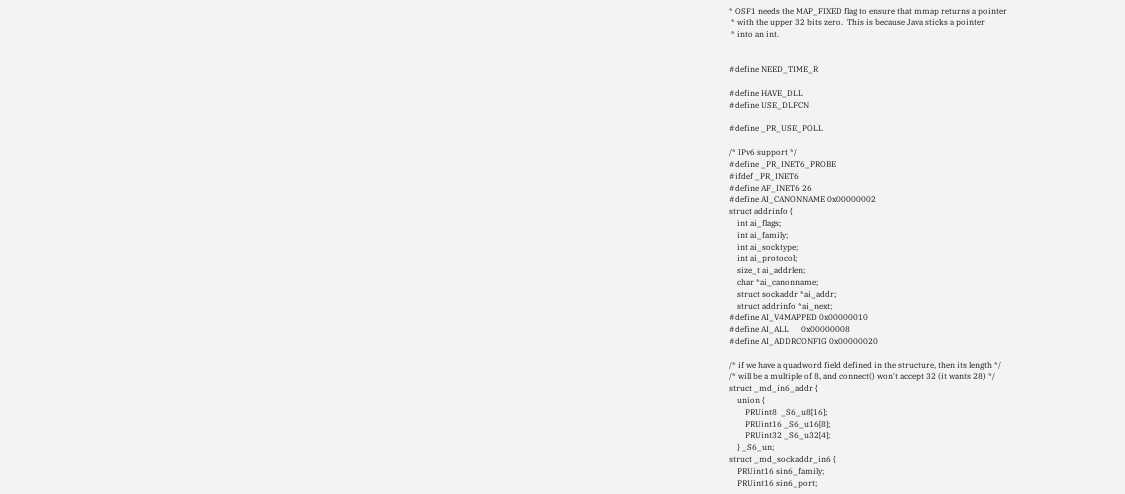* OSF1 needs the MAP_FIXED flag to ensure that mmap returns a pointer
 * with the upper 32 bits zero.  This is because Java sticks a pointer
 * into an int.


#define NEED_TIME_R

#define HAVE_DLL
#define USE_DLFCN

#define _PR_USE_POLL

/* IPv6 support */
#define _PR_INET6_PROBE
#ifdef _PR_INET6
#define AF_INET6 26
#define AI_CANONNAME 0x00000002
struct addrinfo {
    int ai_flags;
    int ai_family;
    int ai_socktype;
    int ai_protocol;
    size_t ai_addrlen;
    char *ai_canonname;
    struct sockaddr *ai_addr;
    struct addrinfo *ai_next;
#define AI_V4MAPPED 0x00000010
#define AI_ALL      0x00000008
#define AI_ADDRCONFIG 0x00000020

/* if we have a quadword field defined in the structure, then its length */
/* will be a multiple of 8, and connect() won't accept 32 (it wants 28) */
struct _md_in6_addr {
    union {
        PRUint8  _S6_u8[16];
        PRUint16 _S6_u16[8];
        PRUint32 _S6_u32[4];
    } _S6_un;
struct _md_sockaddr_in6 {
    PRUint16 sin6_family;
    PRUint16 sin6_port;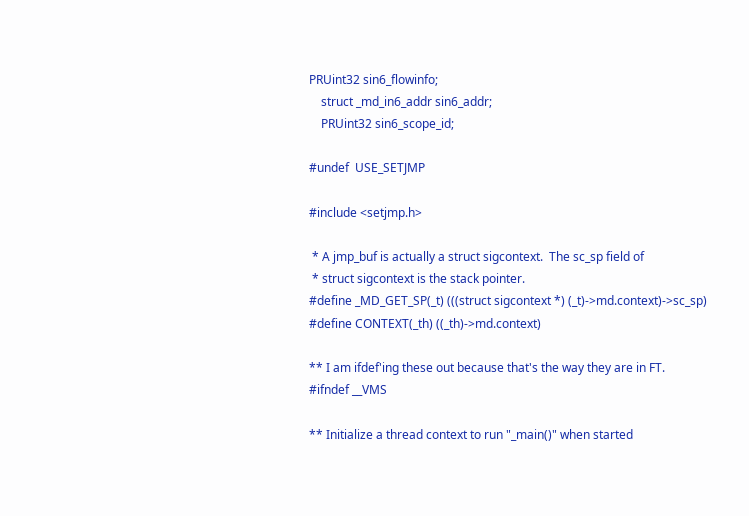PRUint32 sin6_flowinfo;
    struct _md_in6_addr sin6_addr;
    PRUint32 sin6_scope_id;

#undef  USE_SETJMP

#include <setjmp.h>

 * A jmp_buf is actually a struct sigcontext.  The sc_sp field of
 * struct sigcontext is the stack pointer.
#define _MD_GET_SP(_t) (((struct sigcontext *) (_t)->md.context)->sc_sp)
#define CONTEXT(_th) ((_th)->md.context)

** I am ifdef'ing these out because that's the way they are in FT.
#ifndef __VMS

** Initialize a thread context to run "_main()" when started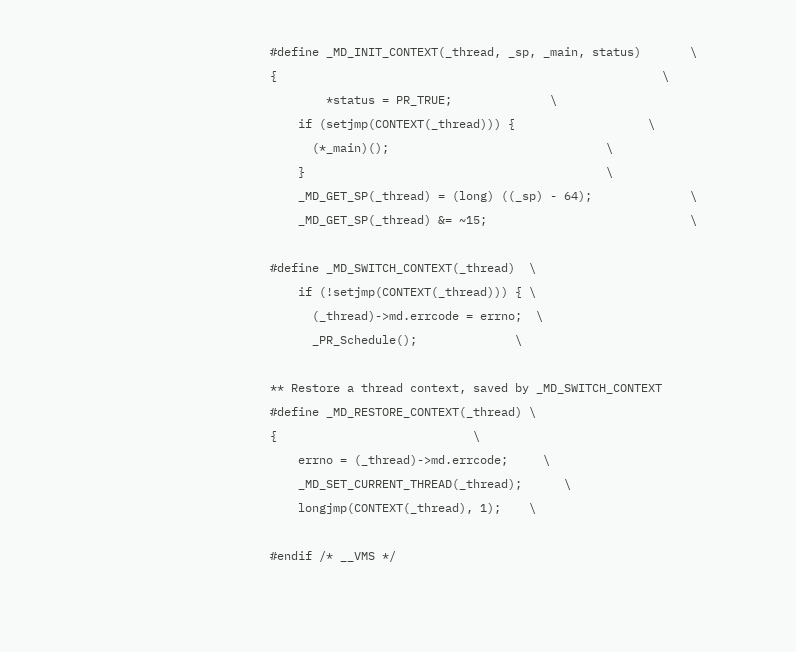#define _MD_INIT_CONTEXT(_thread, _sp, _main, status)       \
{                                                       \
        *status = PR_TRUE;              \
    if (setjmp(CONTEXT(_thread))) {                   \
      (*_main)();                               \
    }                                           \
    _MD_GET_SP(_thread) = (long) ((_sp) - 64);              \
    _MD_GET_SP(_thread) &= ~15;                             \

#define _MD_SWITCH_CONTEXT(_thread)  \
    if (!setjmp(CONTEXT(_thread))) { \
      (_thread)->md.errcode = errno;  \
      _PR_Schedule();              \

** Restore a thread context, saved by _MD_SWITCH_CONTEXT
#define _MD_RESTORE_CONTEXT(_thread) \
{                            \
    errno = (_thread)->md.errcode;     \
    _MD_SET_CURRENT_THREAD(_thread);      \
    longjmp(CONTEXT(_thread), 1);    \

#endif /* __VMS */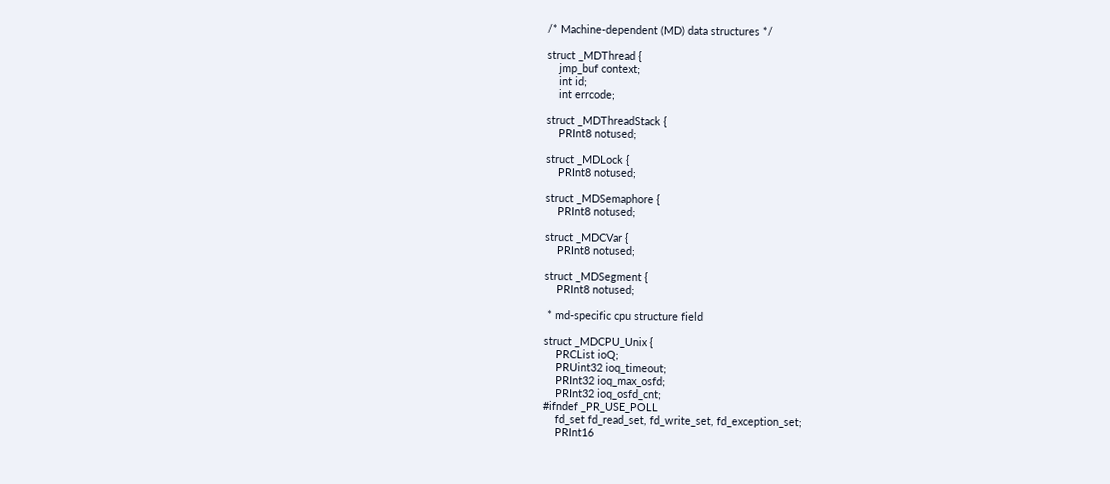/* Machine-dependent (MD) data structures */

struct _MDThread {
    jmp_buf context;
    int id;
    int errcode;

struct _MDThreadStack {
    PRInt8 notused;

struct _MDLock {
    PRInt8 notused;

struct _MDSemaphore {
    PRInt8 notused;

struct _MDCVar {
    PRInt8 notused;

struct _MDSegment {
    PRInt8 notused;

 * md-specific cpu structure field

struct _MDCPU_Unix {
    PRCList ioQ;
    PRUint32 ioq_timeout;
    PRInt32 ioq_max_osfd;
    PRInt32 ioq_osfd_cnt;
#ifndef _PR_USE_POLL
    fd_set fd_read_set, fd_write_set, fd_exception_set;
    PRInt16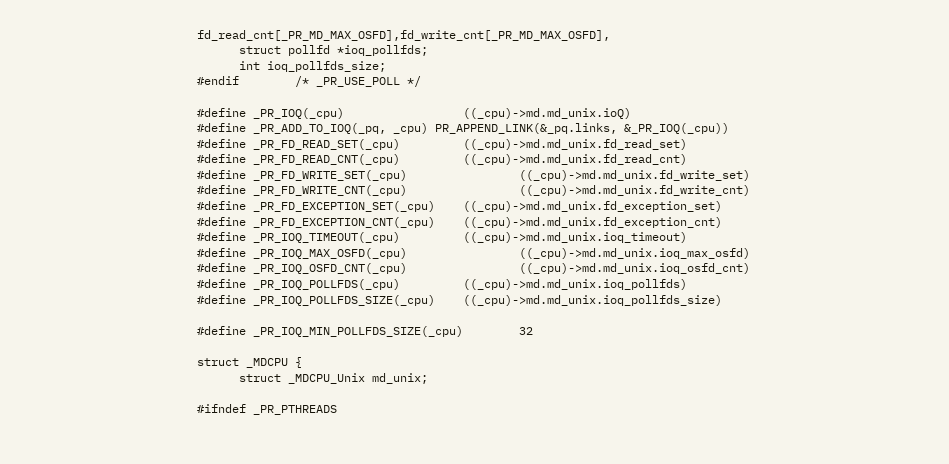fd_read_cnt[_PR_MD_MAX_OSFD],fd_write_cnt[_PR_MD_MAX_OSFD],
      struct pollfd *ioq_pollfds;
      int ioq_pollfds_size;
#endif        /* _PR_USE_POLL */

#define _PR_IOQ(_cpu)                 ((_cpu)->md.md_unix.ioQ)
#define _PR_ADD_TO_IOQ(_pq, _cpu) PR_APPEND_LINK(&_pq.links, &_PR_IOQ(_cpu))
#define _PR_FD_READ_SET(_cpu)         ((_cpu)->md.md_unix.fd_read_set)
#define _PR_FD_READ_CNT(_cpu)         ((_cpu)->md.md_unix.fd_read_cnt)
#define _PR_FD_WRITE_SET(_cpu)                ((_cpu)->md.md_unix.fd_write_set)
#define _PR_FD_WRITE_CNT(_cpu)                ((_cpu)->md.md_unix.fd_write_cnt)
#define _PR_FD_EXCEPTION_SET(_cpu)    ((_cpu)->md.md_unix.fd_exception_set)
#define _PR_FD_EXCEPTION_CNT(_cpu)    ((_cpu)->md.md_unix.fd_exception_cnt)
#define _PR_IOQ_TIMEOUT(_cpu)         ((_cpu)->md.md_unix.ioq_timeout)
#define _PR_IOQ_MAX_OSFD(_cpu)                ((_cpu)->md.md_unix.ioq_max_osfd)
#define _PR_IOQ_OSFD_CNT(_cpu)                ((_cpu)->md.md_unix.ioq_osfd_cnt)
#define _PR_IOQ_POLLFDS(_cpu)         ((_cpu)->md.md_unix.ioq_pollfds)
#define _PR_IOQ_POLLFDS_SIZE(_cpu)    ((_cpu)->md.md_unix.ioq_pollfds_size)

#define _PR_IOQ_MIN_POLLFDS_SIZE(_cpu)        32

struct _MDCPU {
      struct _MDCPU_Unix md_unix;

#ifndef _PR_PTHREADS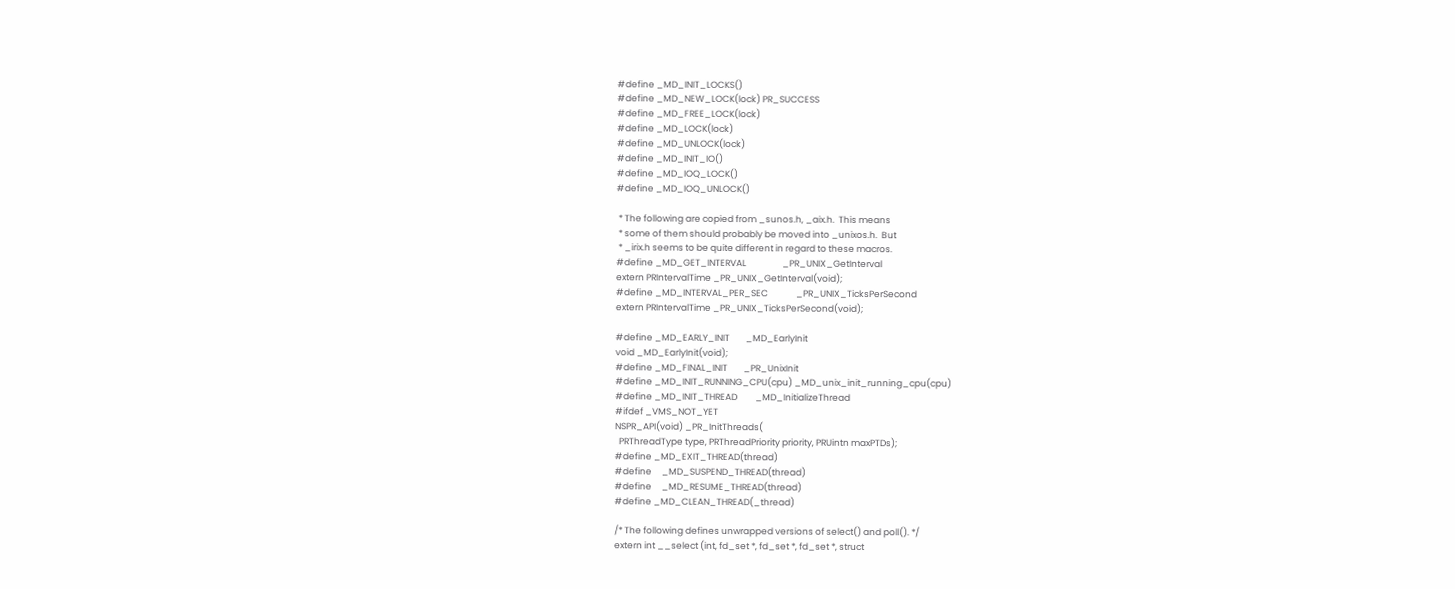#define _MD_INIT_LOCKS()
#define _MD_NEW_LOCK(lock) PR_SUCCESS
#define _MD_FREE_LOCK(lock)
#define _MD_LOCK(lock)
#define _MD_UNLOCK(lock)
#define _MD_INIT_IO()
#define _MD_IOQ_LOCK()
#define _MD_IOQ_UNLOCK()

 * The following are copied from _sunos.h, _aix.h.  This means
 * some of them should probably be moved into _unixos.h.  But
 * _irix.h seems to be quite different in regard to these macros.
#define _MD_GET_INTERVAL                  _PR_UNIX_GetInterval
extern PRIntervalTime _PR_UNIX_GetInterval(void);
#define _MD_INTERVAL_PER_SEC              _PR_UNIX_TicksPerSecond
extern PRIntervalTime _PR_UNIX_TicksPerSecond(void);

#define _MD_EARLY_INIT        _MD_EarlyInit
void _MD_EarlyInit(void);
#define _MD_FINAL_INIT        _PR_UnixInit
#define _MD_INIT_RUNNING_CPU(cpu) _MD_unix_init_running_cpu(cpu)
#define _MD_INIT_THREAD         _MD_InitializeThread
#ifdef _VMS_NOT_YET
NSPR_API(void) _PR_InitThreads(
  PRThreadType type, PRThreadPriority priority, PRUintn maxPTDs);
#define _MD_EXIT_THREAD(thread)
#define     _MD_SUSPEND_THREAD(thread)
#define     _MD_RESUME_THREAD(thread)
#define _MD_CLEAN_THREAD(_thread)

/* The following defines unwrapped versions of select() and poll(). */
extern int __select (int, fd_set *, fd_set *, fd_set *, struct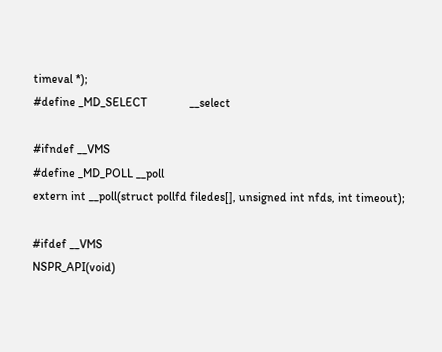timeval *);
#define _MD_SELECT              __select

#ifndef __VMS
#define _MD_POLL __poll
extern int __poll(struct pollfd filedes[], unsigned int nfds, int timeout);

#ifdef __VMS
NSPR_API(void)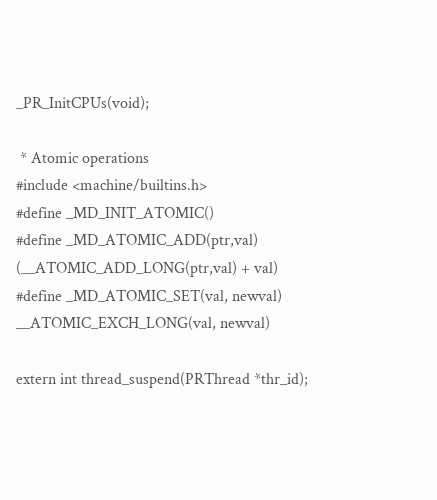_PR_InitCPUs(void);

 * Atomic operations
#include <machine/builtins.h>
#define _MD_INIT_ATOMIC()
#define _MD_ATOMIC_ADD(ptr,val) (__ATOMIC_ADD_LONG(ptr,val) + val)
#define _MD_ATOMIC_SET(val, newval) __ATOMIC_EXCH_LONG(val, newval)

extern int thread_suspend(PRThread *thr_id);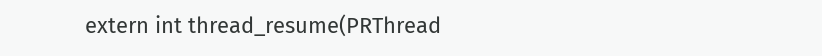extern int thread_resume(PRThread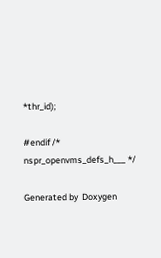*thr_id);

#endif /* nspr_openvms_defs_h___ */

Generated by  Doxygen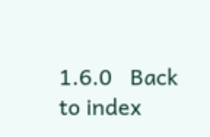1.6.0   Back to index